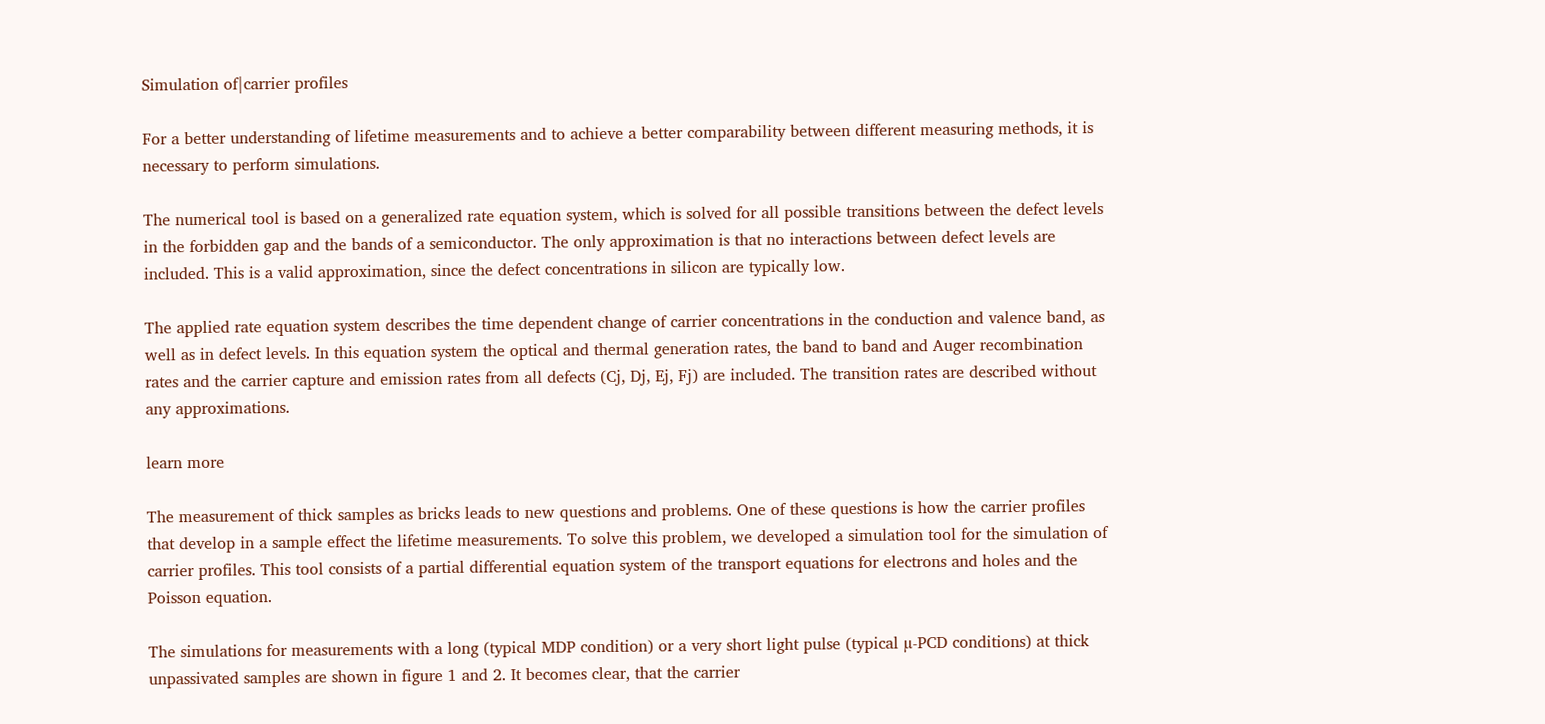Simulation of|carrier profiles

For a better understanding of lifetime measurements and to achieve a better comparability between different measuring methods, it is necessary to perform simulations.

The numerical tool is based on a generalized rate equation system, which is solved for all possible transitions between the defect levels in the forbidden gap and the bands of a semiconductor. The only approximation is that no interactions between defect levels are included. This is a valid approximation, since the defect concentrations in silicon are typically low.

The applied rate equation system describes the time dependent change of carrier concentrations in the conduction and valence band, as well as in defect levels. In this equation system the optical and thermal generation rates, the band to band and Auger recombination rates and the carrier capture and emission rates from all defects (Cj, Dj, Ej, Fj) are included. The transition rates are described without any approximations.

learn more

The measurement of thick samples as bricks leads to new questions and problems. One of these questions is how the carrier profiles that develop in a sample effect the lifetime measurements. To solve this problem, we developed a simulation tool for the simulation of carrier profiles. This tool consists of a partial differential equation system of the transport equations for electrons and holes and the Poisson equation.

The simulations for measurements with a long (typical MDP condition) or a very short light pulse (typical µ-PCD conditions) at thick unpassivated samples are shown in figure 1 and 2. It becomes clear, that the carrier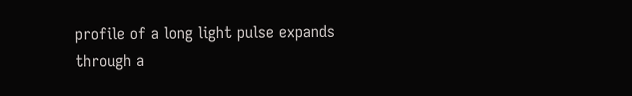profile of a long light pulse expands through a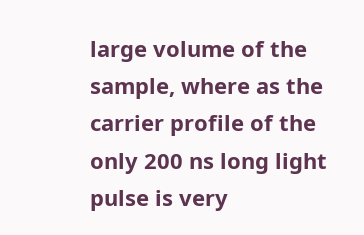large volume of the sample, where as the carrier profile of the only 200 ns long light pulse is very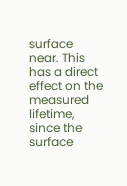surface near. This has a direct effect on the measured lifetime, since the surface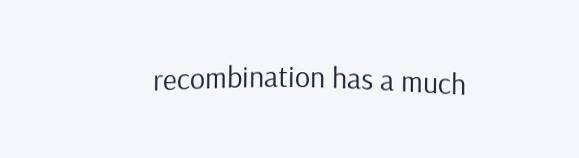recombination has a much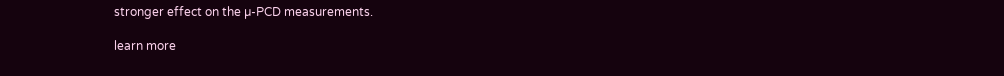stronger effect on the µ-PCD measurements.

learn more